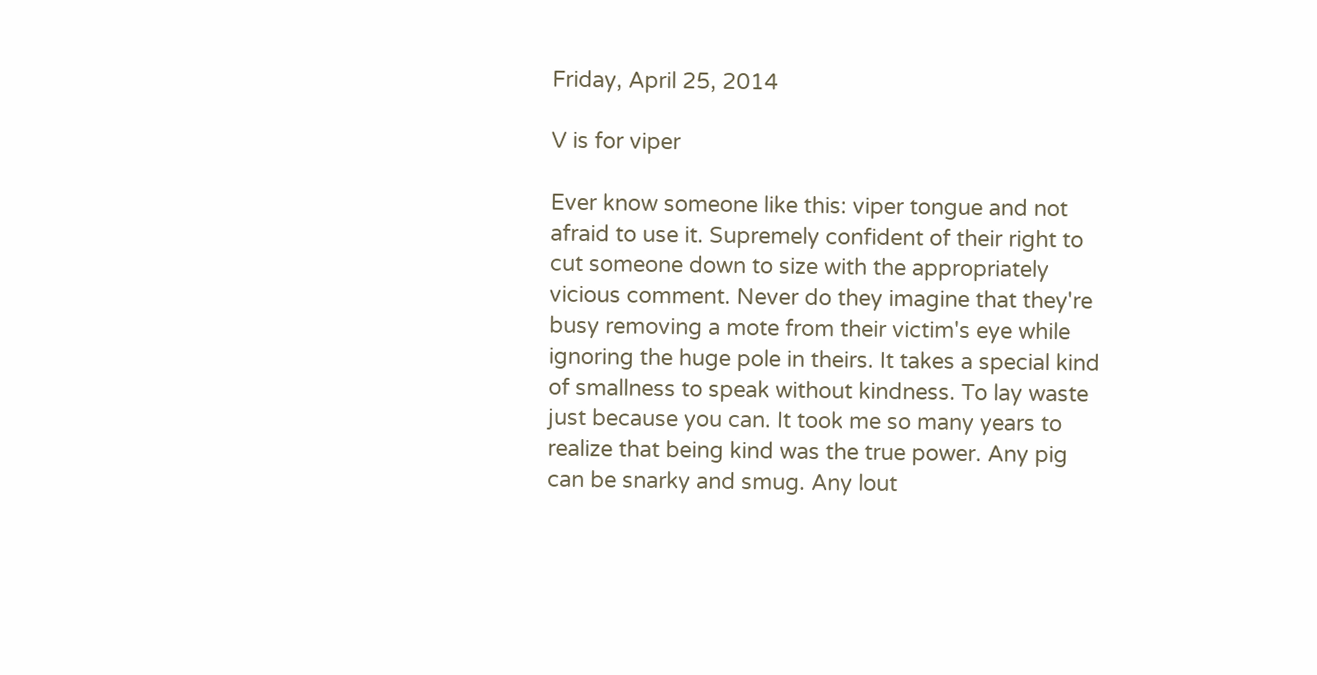Friday, April 25, 2014

V is for viper

Ever know someone like this: viper tongue and not afraid to use it. Supremely confident of their right to cut someone down to size with the appropriately vicious comment. Never do they imagine that they're busy removing a mote from their victim's eye while ignoring the huge pole in theirs. It takes a special kind of smallness to speak without kindness. To lay waste just because you can. It took me so many years to realize that being kind was the true power. Any pig can be snarky and smug. Any lout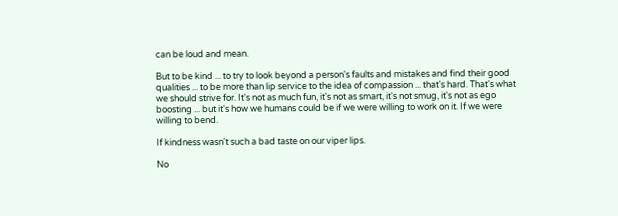can be loud and mean.

But to be kind ... to try to look beyond a person's faults and mistakes and find their good qualities ... to be more than lip service to the idea of compassion ... that's hard. That's what we should strive for. It's not as much fun, it's not as smart, it's not smug, it's not as ego boosting ... but it's how we humans could be if we were willing to work on it. If we were willing to bend.

If kindness wasn't such a bad taste on our viper lips.

No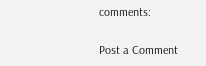comments:

Post a Comment